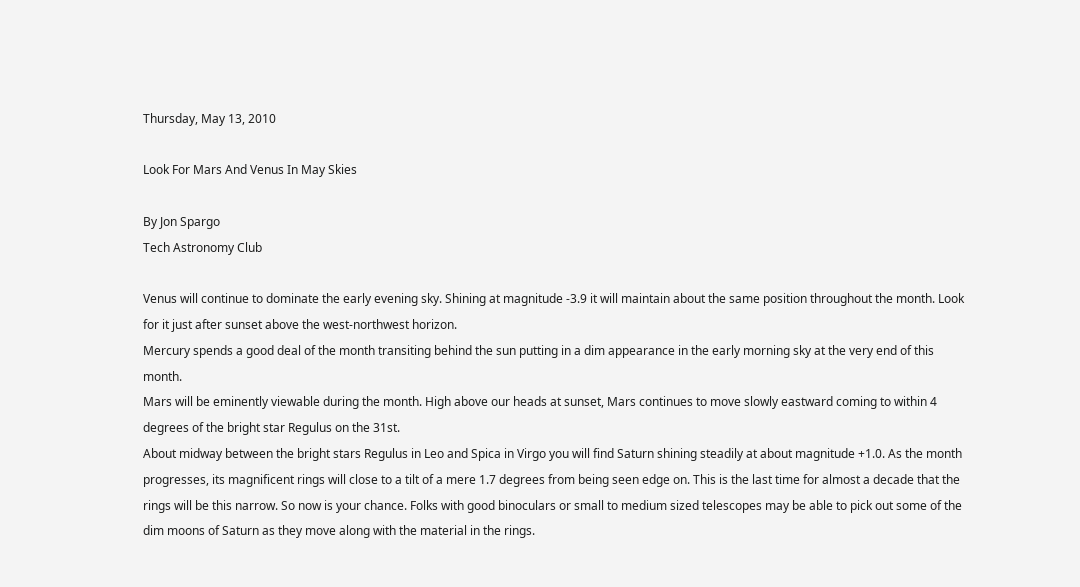Thursday, May 13, 2010

Look For Mars And Venus In May Skies

By Jon Spargo
Tech Astronomy Club

Venus will continue to dominate the early evening sky. Shining at magnitude -3.9 it will maintain about the same position throughout the month. Look for it just after sunset above the west-northwest horizon.
Mercury spends a good deal of the month transiting behind the sun putting in a dim appearance in the early morning sky at the very end of this month.
Mars will be eminently viewable during the month. High above our heads at sunset, Mars continues to move slowly eastward coming to within 4 degrees of the bright star Regulus on the 31st.
About midway between the bright stars Regulus in Leo and Spica in Virgo you will find Saturn shining steadily at about magnitude +1.0. As the month progresses, its magnificent rings will close to a tilt of a mere 1.7 degrees from being seen edge on. This is the last time for almost a decade that the rings will be this narrow. So now is your chance. Folks with good binoculars or small to medium sized telescopes may be able to pick out some of the dim moons of Saturn as they move along with the material in the rings.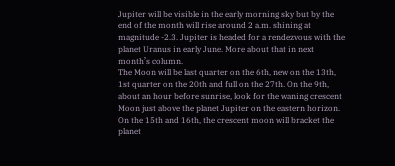Jupiter will be visible in the early morning sky but by the end of the month will rise around 2 a.m. shining at magnitude -2.3. Jupiter is headed for a rendezvous with the planet Uranus in early June. More about that in next month’s column.
The Moon will be last quarter on the 6th, new on the 13th, 1st quarter on the 20th and full on the 27th. On the 9th, about an hour before sunrise, look for the waning crescent Moon just above the planet Jupiter on the eastern horizon. On the 15th and 16th, the crescent moon will bracket the planet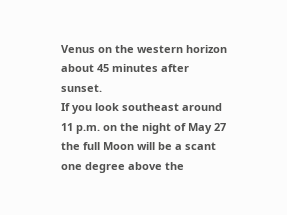Venus on the western horizon about 45 minutes after sunset.
If you look southeast around 11 p.m. on the night of May 27 the full Moon will be a scant one degree above the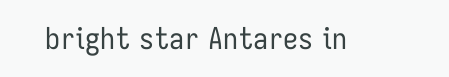bright star Antares in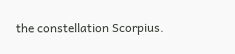the constellation Scorpius.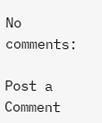No comments:

Post a Comment